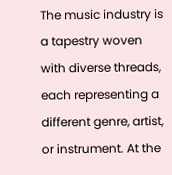The music industry is a tapestry woven with diverse threads, each representing a different genre, artist, or instrument. At the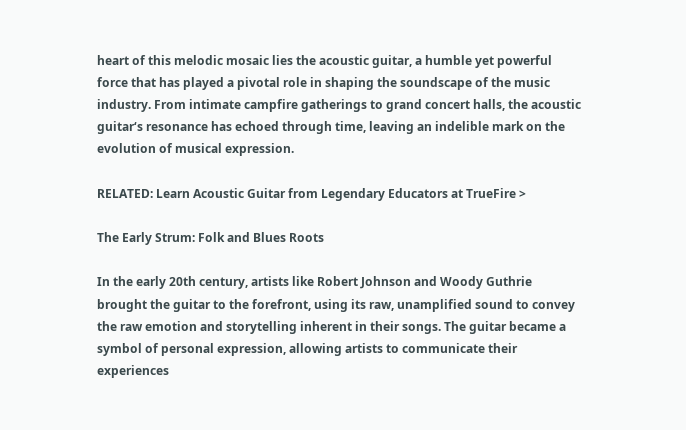heart of this melodic mosaic lies the acoustic guitar, a humble yet powerful force that has played a pivotal role in shaping the soundscape of the music industry. From intimate campfire gatherings to grand concert halls, the acoustic guitar‘s resonance has echoed through time, leaving an indelible mark on the evolution of musical expression.

RELATED: Learn Acoustic Guitar from Legendary Educators at TrueFire >

The Early Strum: Folk and Blues Roots

In the early 20th century, artists like Robert Johnson and Woody Guthrie brought the guitar to the forefront, using its raw, unamplified sound to convey the raw emotion and storytelling inherent in their songs. The guitar became a symbol of personal expression, allowing artists to communicate their experiences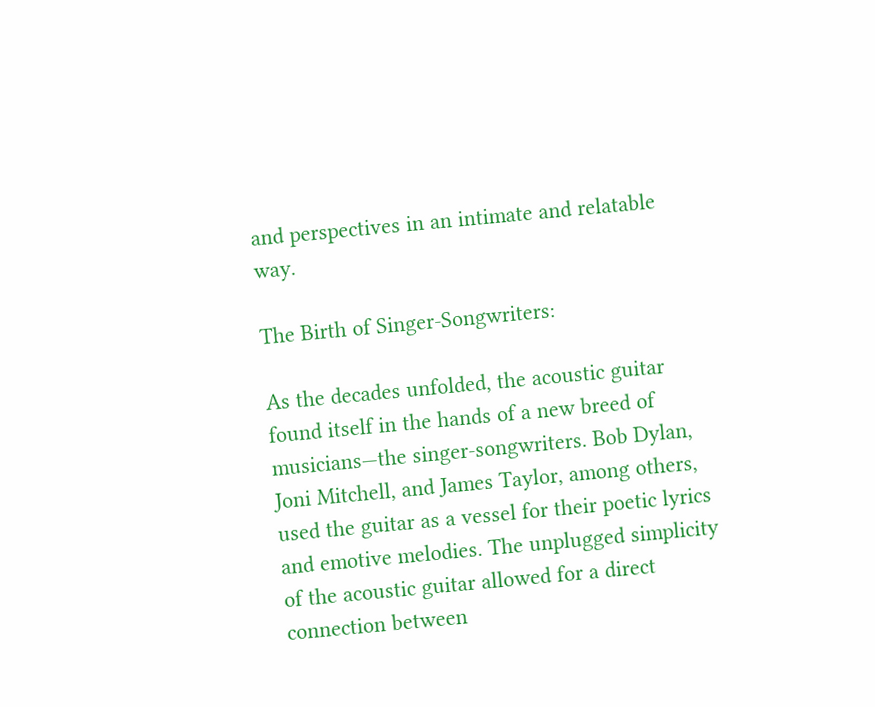and perspectives in an intimate and relatable way.

The Birth of Singer-Songwriters:

As the decades unfolded, the acoustic guitar found itself in the hands of a new breed of musicians—the singer-songwriters. Bob Dylan, Joni Mitchell, and James Taylor, among others, used the guitar as a vessel for their poetic lyrics and emotive melodies. The unplugged simplicity of the acoustic guitar allowed for a direct connection between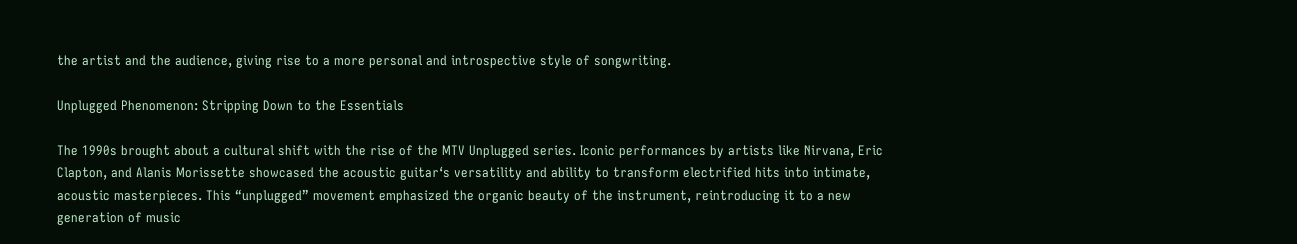the artist and the audience, giving rise to a more personal and introspective style of songwriting.

Unplugged Phenomenon: Stripping Down to the Essentials

The 1990s brought about a cultural shift with the rise of the MTV Unplugged series. Iconic performances by artists like Nirvana, Eric Clapton, and Alanis Morissette showcased the acoustic guitar‘s versatility and ability to transform electrified hits into intimate, acoustic masterpieces. This “unplugged” movement emphasized the organic beauty of the instrument, reintroducing it to a new generation of music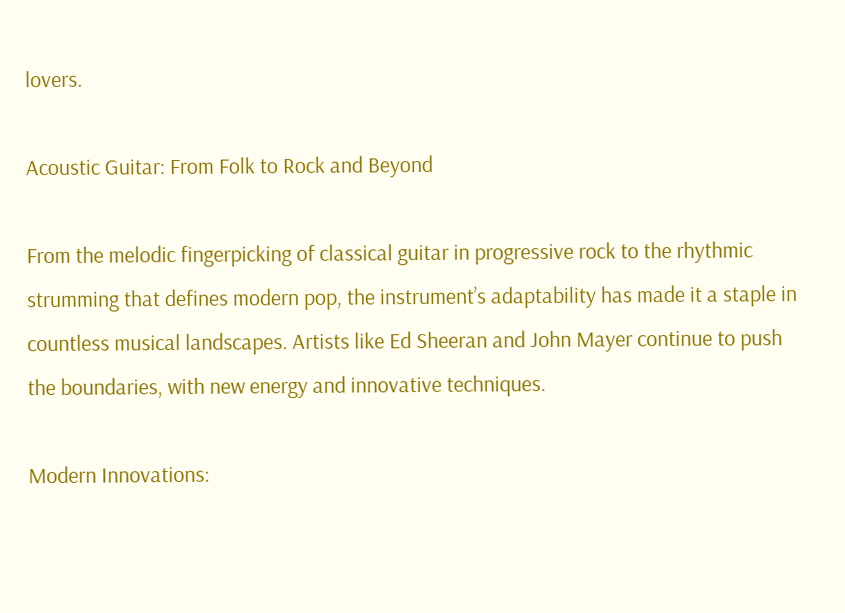lovers.

Acoustic Guitar: From Folk to Rock and Beyond

From the melodic fingerpicking of classical guitar in progressive rock to the rhythmic strumming that defines modern pop, the instrument’s adaptability has made it a staple in countless musical landscapes. Artists like Ed Sheeran and John Mayer continue to push the boundaries, with new energy and innovative techniques.

Modern Innovations: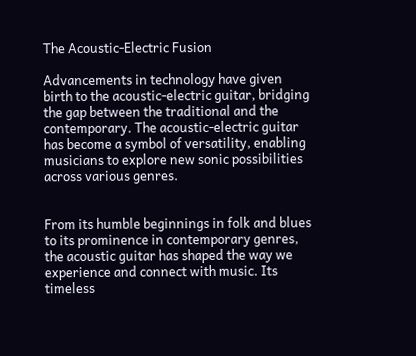The Acoustic-Electric Fusion

Advancements in technology have given birth to the acoustic-electric guitar, bridging the gap between the traditional and the contemporary. The acoustic-electric guitar has become a symbol of versatility, enabling musicians to explore new sonic possibilities across various genres.


From its humble beginnings in folk and blues to its prominence in contemporary genres, the acoustic guitar has shaped the way we experience and connect with music. Its timeless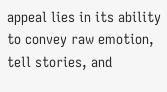appeal lies in its ability to convey raw emotion, tell stories, and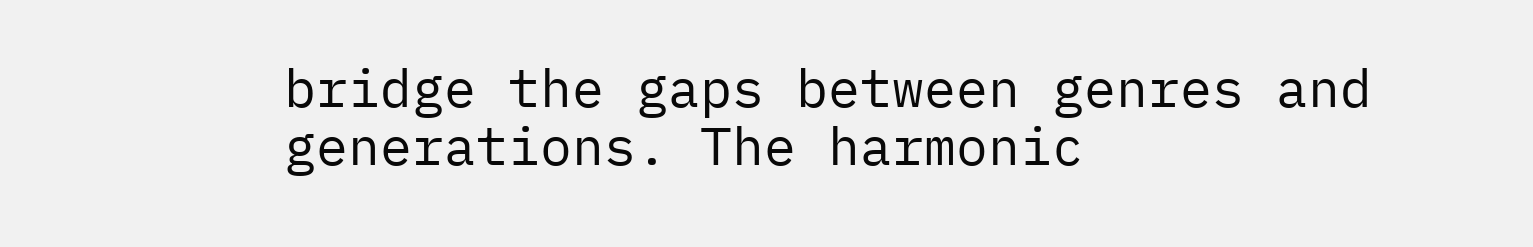bridge the gaps between genres and generations. The harmonic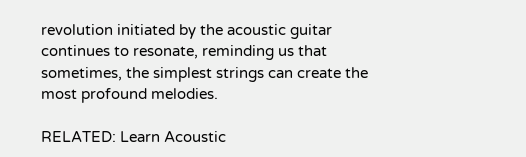revolution initiated by the acoustic guitar continues to resonate, reminding us that sometimes, the simplest strings can create the most profound melodies.

RELATED: Learn Acoustic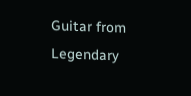Guitar from Legendary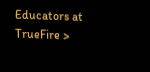Educators at TrueFire >